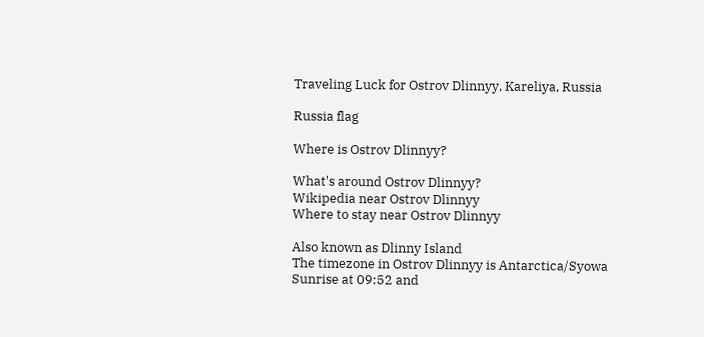Traveling Luck for Ostrov Dlinnyy, Kareliya, Russia

Russia flag

Where is Ostrov Dlinnyy?

What's around Ostrov Dlinnyy?
Wikipedia near Ostrov Dlinnyy
Where to stay near Ostrov Dlinnyy

Also known as Dlinny Island
The timezone in Ostrov Dlinnyy is Antarctica/Syowa
Sunrise at 09:52 and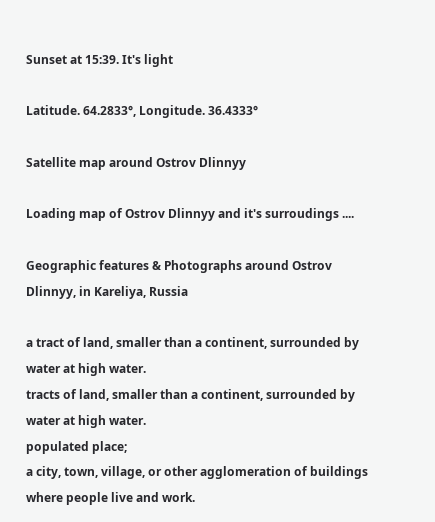Sunset at 15:39. It's light

Latitude. 64.2833°, Longitude. 36.4333°

Satellite map around Ostrov Dlinnyy

Loading map of Ostrov Dlinnyy and it's surroudings ....

Geographic features & Photographs around Ostrov Dlinnyy, in Kareliya, Russia

a tract of land, smaller than a continent, surrounded by water at high water.
tracts of land, smaller than a continent, surrounded by water at high water.
populated place;
a city, town, village, or other agglomeration of buildings where people live and work.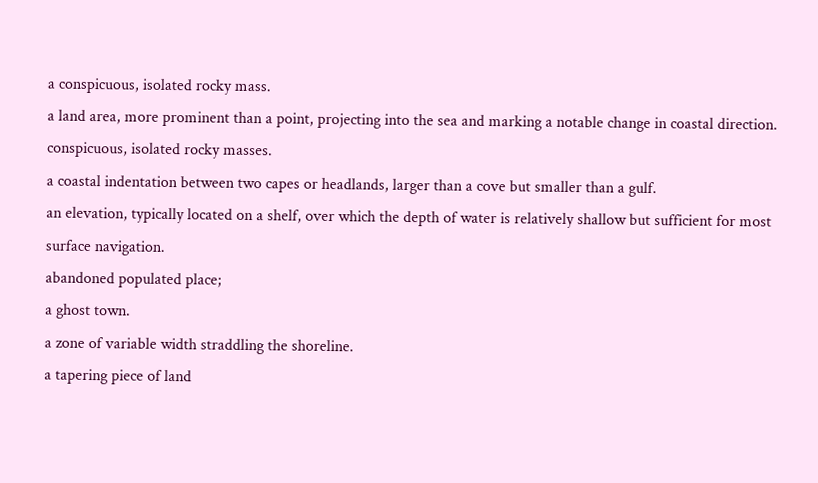a conspicuous, isolated rocky mass.
a land area, more prominent than a point, projecting into the sea and marking a notable change in coastal direction.
conspicuous, isolated rocky masses.
a coastal indentation between two capes or headlands, larger than a cove but smaller than a gulf.
an elevation, typically located on a shelf, over which the depth of water is relatively shallow but sufficient for most surface navigation.
abandoned populated place;
a ghost town.
a zone of variable width straddling the shoreline.
a tapering piece of land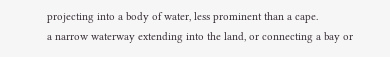projecting into a body of water, less prominent than a cape.
a narrow waterway extending into the land, or connecting a bay or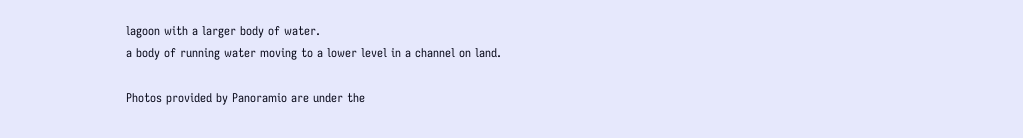lagoon with a larger body of water.
a body of running water moving to a lower level in a channel on land.

Photos provided by Panoramio are under the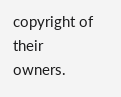copyright of their owners.